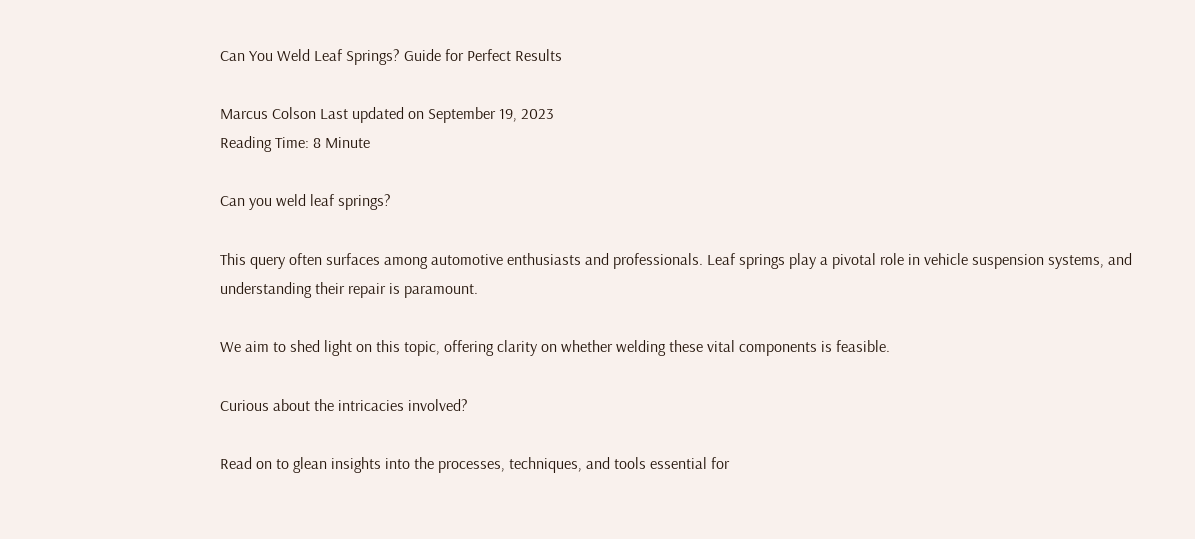Can You Weld Leaf Springs? Guide for Perfect Results

Marcus Colson Last updated on September 19, 2023
Reading Time: 8 Minute

Can you weld leaf springs?

This query often surfaces among automotive enthusiasts and professionals. Leaf springs play a pivotal role in vehicle suspension systems, and understanding their repair is paramount.

We aim to shed light on this topic, offering clarity on whether welding these vital components is feasible.

Curious about the intricacies involved?

Read on to glean insights into the processes, techniques, and tools essential for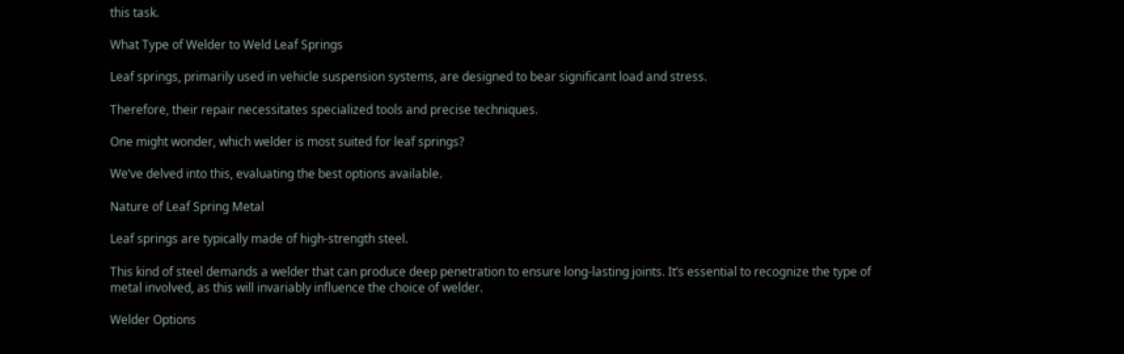this task.

What Type of Welder to Weld Leaf Springs

Leaf springs, primarily used in vehicle suspension systems, are designed to bear significant load and stress.

Therefore, their repair necessitates specialized tools and precise techniques.

One might wonder, which welder is most suited for leaf springs?

We’ve delved into this, evaluating the best options available.

Nature of Leaf Spring Metal

Leaf springs are typically made of high-strength steel.

This kind of steel demands a welder that can produce deep penetration to ensure long-lasting joints. It’s essential to recognize the type of metal involved, as this will invariably influence the choice of welder.

Welder Options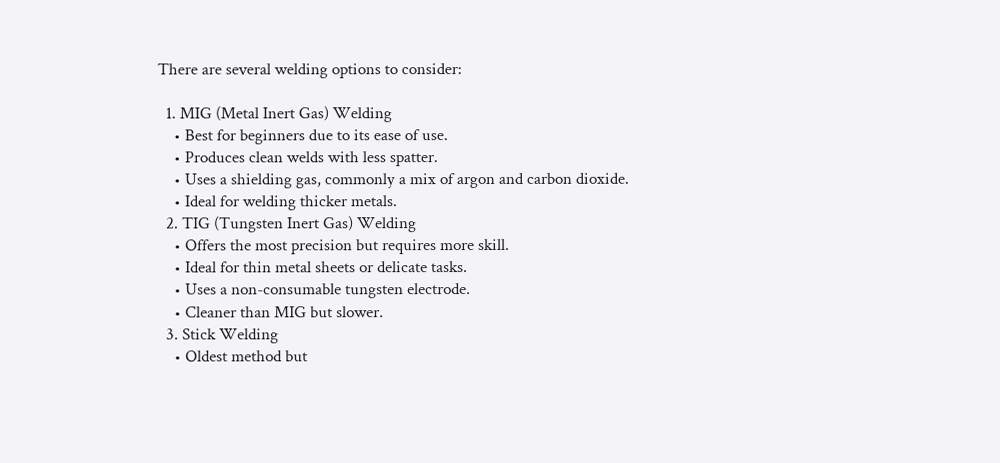There are several welding options to consider:

  1. MIG (Metal Inert Gas) Welding
    • Best for beginners due to its ease of use.
    • Produces clean welds with less spatter.
    • Uses a shielding gas, commonly a mix of argon and carbon dioxide.
    • Ideal for welding thicker metals.
  2. TIG (Tungsten Inert Gas) Welding
    • Offers the most precision but requires more skill.
    • Ideal for thin metal sheets or delicate tasks.
    • Uses a non-consumable tungsten electrode.
    • Cleaner than MIG but slower.
  3. Stick Welding
    • Oldest method but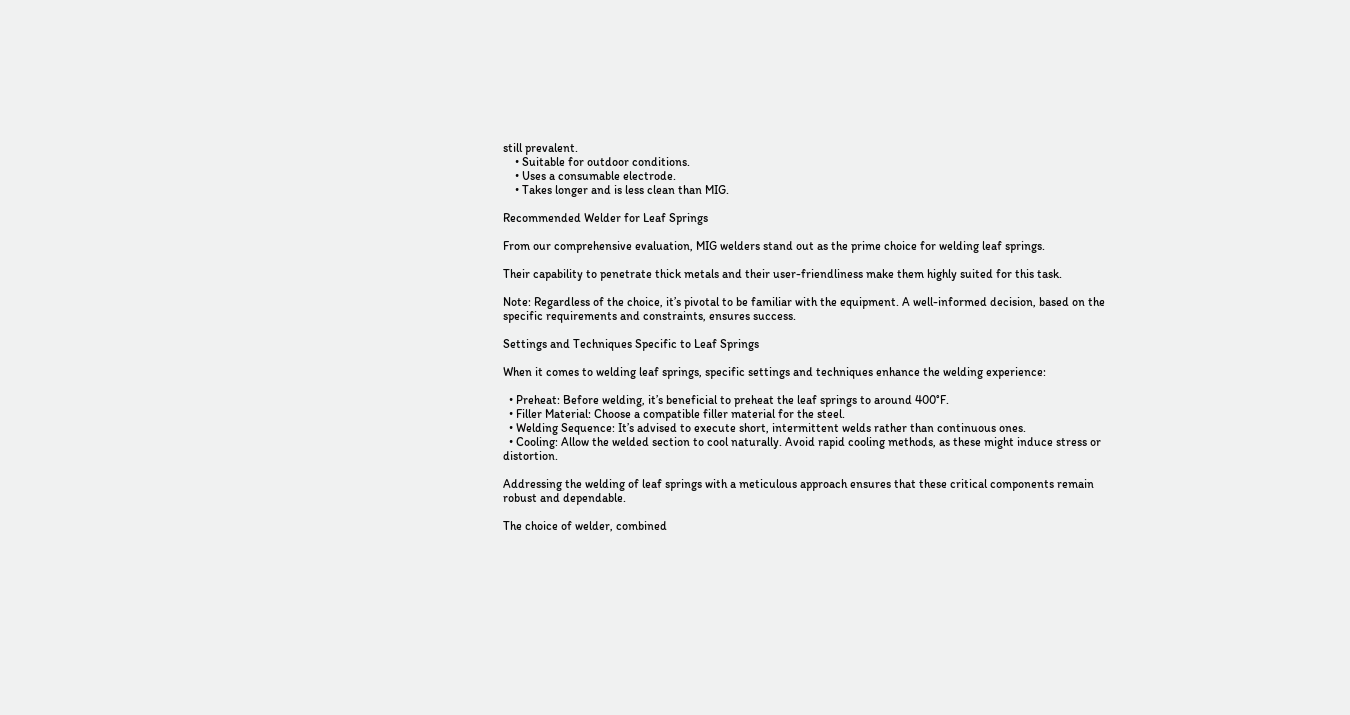still prevalent.
    • Suitable for outdoor conditions.
    • Uses a consumable electrode.
    • Takes longer and is less clean than MIG.

Recommended Welder for Leaf Springs

From our comprehensive evaluation, MIG welders stand out as the prime choice for welding leaf springs.

Their capability to penetrate thick metals and their user-friendliness make them highly suited for this task.

Note: Regardless of the choice, it’s pivotal to be familiar with the equipment. A well-informed decision, based on the specific requirements and constraints, ensures success.

Settings and Techniques Specific to Leaf Springs

When it comes to welding leaf springs, specific settings and techniques enhance the welding experience:

  • Preheat: Before welding, it’s beneficial to preheat the leaf springs to around 400°F.
  • Filler Material: Choose a compatible filler material for the steel.
  • Welding Sequence: It’s advised to execute short, intermittent welds rather than continuous ones.
  • Cooling: Allow the welded section to cool naturally. Avoid rapid cooling methods, as these might induce stress or distortion.

Addressing the welding of leaf springs with a meticulous approach ensures that these critical components remain robust and dependable.

The choice of welder, combined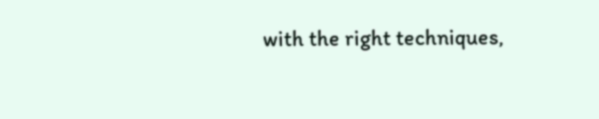with the right techniques,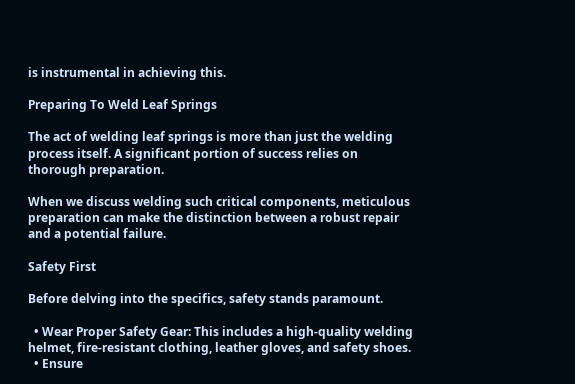is instrumental in achieving this.

Preparing To Weld Leaf Springs

The act of welding leaf springs is more than just the welding process itself. A significant portion of success relies on thorough preparation.

When we discuss welding such critical components, meticulous preparation can make the distinction between a robust repair and a potential failure.

Safety First

Before delving into the specifics, safety stands paramount.

  • Wear Proper Safety Gear: This includes a high-quality welding helmet, fire-resistant clothing, leather gloves, and safety shoes.
  • Ensure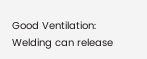Good Ventilation: Welding can release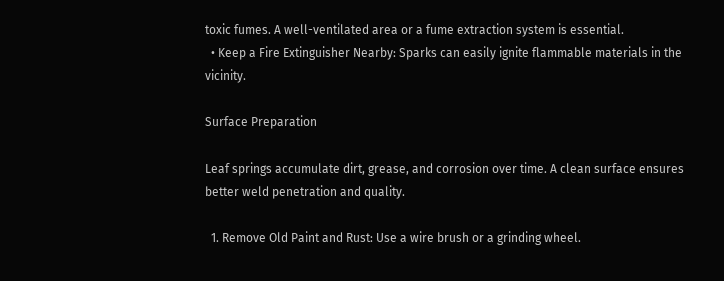toxic fumes. A well-ventilated area or a fume extraction system is essential.
  • Keep a Fire Extinguisher Nearby: Sparks can easily ignite flammable materials in the vicinity.

Surface Preparation

Leaf springs accumulate dirt, grease, and corrosion over time. A clean surface ensures better weld penetration and quality.

  1. Remove Old Paint and Rust: Use a wire brush or a grinding wheel.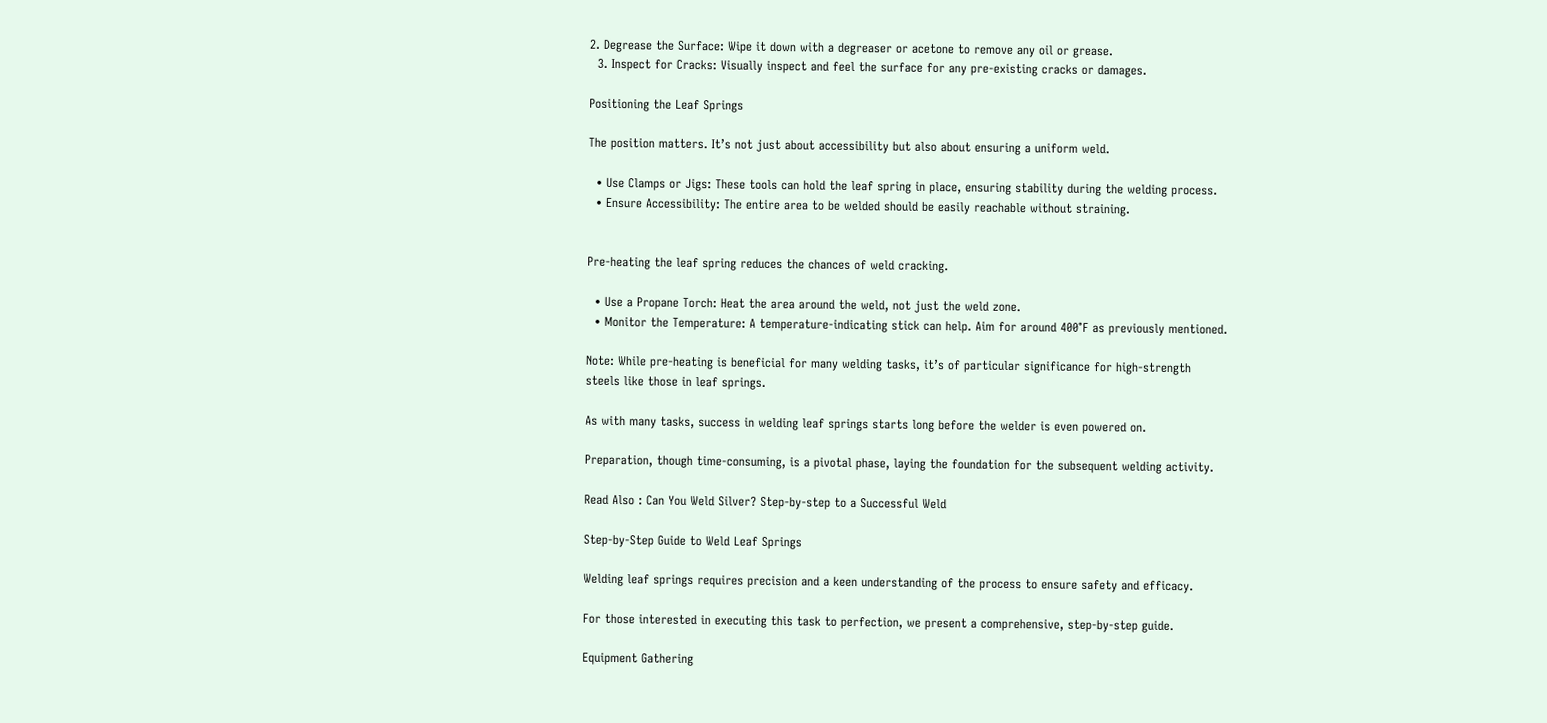2. Degrease the Surface: Wipe it down with a degreaser or acetone to remove any oil or grease.
  3. Inspect for Cracks: Visually inspect and feel the surface for any pre-existing cracks or damages.

Positioning the Leaf Springs

The position matters. It’s not just about accessibility but also about ensuring a uniform weld.

  • Use Clamps or Jigs: These tools can hold the leaf spring in place, ensuring stability during the welding process.
  • Ensure Accessibility: The entire area to be welded should be easily reachable without straining.


Pre-heating the leaf spring reduces the chances of weld cracking.

  • Use a Propane Torch: Heat the area around the weld, not just the weld zone.
  • Monitor the Temperature: A temperature-indicating stick can help. Aim for around 400°F as previously mentioned.

Note: While pre-heating is beneficial for many welding tasks, it’s of particular significance for high-strength steels like those in leaf springs.

As with many tasks, success in welding leaf springs starts long before the welder is even powered on.

Preparation, though time-consuming, is a pivotal phase, laying the foundation for the subsequent welding activity.

Read Also : Can You Weld Silver? Step-by-step to a Successful Weld

Step-by-Step Guide to Weld Leaf Springs

Welding leaf springs requires precision and a keen understanding of the process to ensure safety and efficacy.

For those interested in executing this task to perfection, we present a comprehensive, step-by-step guide.

Equipment Gathering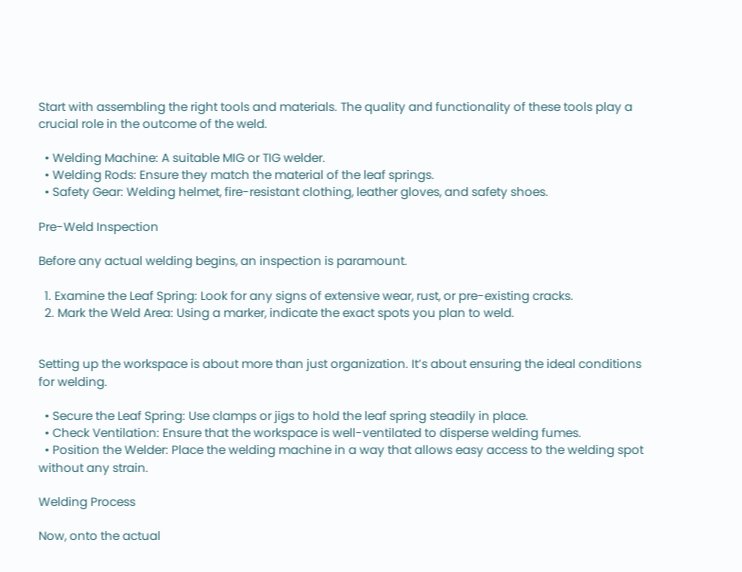Start with assembling the right tools and materials. The quality and functionality of these tools play a crucial role in the outcome of the weld.

  • Welding Machine: A suitable MIG or TIG welder.
  • Welding Rods: Ensure they match the material of the leaf springs.
  • Safety Gear: Welding helmet, fire-resistant clothing, leather gloves, and safety shoes.

Pre-Weld Inspection

Before any actual welding begins, an inspection is paramount.

  1. Examine the Leaf Spring: Look for any signs of extensive wear, rust, or pre-existing cracks.
  2. Mark the Weld Area: Using a marker, indicate the exact spots you plan to weld.


Setting up the workspace is about more than just organization. It’s about ensuring the ideal conditions for welding.

  • Secure the Leaf Spring: Use clamps or jigs to hold the leaf spring steadily in place.
  • Check Ventilation: Ensure that the workspace is well-ventilated to disperse welding fumes.
  • Position the Welder: Place the welding machine in a way that allows easy access to the welding spot without any strain.

Welding Process

Now, onto the actual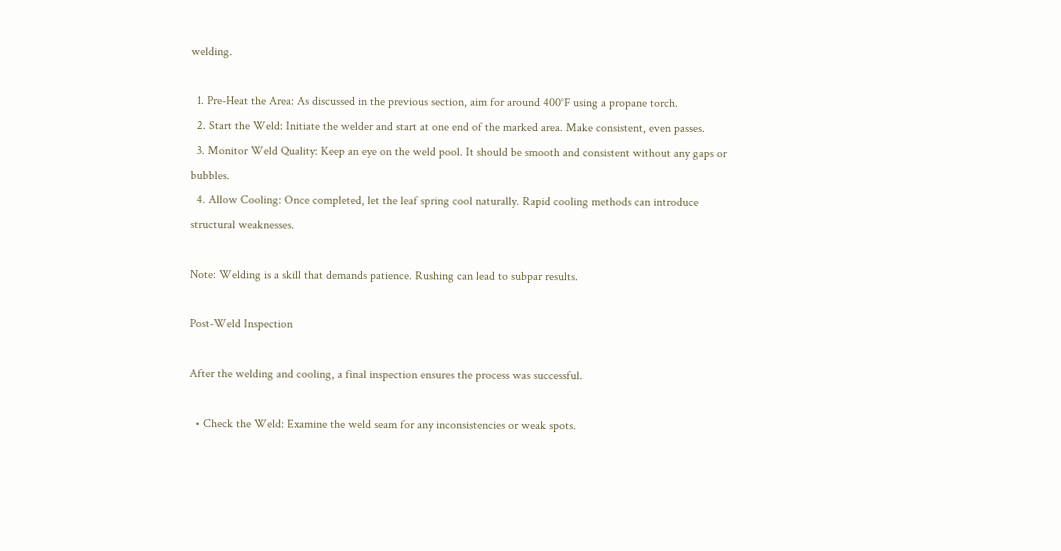welding.

  1. Pre-Heat the Area: As discussed in the previous section, aim for around 400°F using a propane torch.
  2. Start the Weld: Initiate the welder and start at one end of the marked area. Make consistent, even passes.
  3. Monitor Weld Quality: Keep an eye on the weld pool. It should be smooth and consistent without any gaps or bubbles.
  4. Allow Cooling: Once completed, let the leaf spring cool naturally. Rapid cooling methods can introduce structural weaknesses.

Note: Welding is a skill that demands patience. Rushing can lead to subpar results.

Post-Weld Inspection

After the welding and cooling, a final inspection ensures the process was successful.

  • Check the Weld: Examine the weld seam for any inconsistencies or weak spots.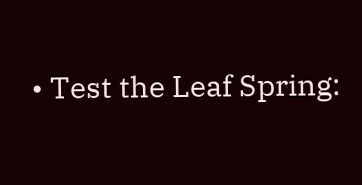• Test the Leaf Spring: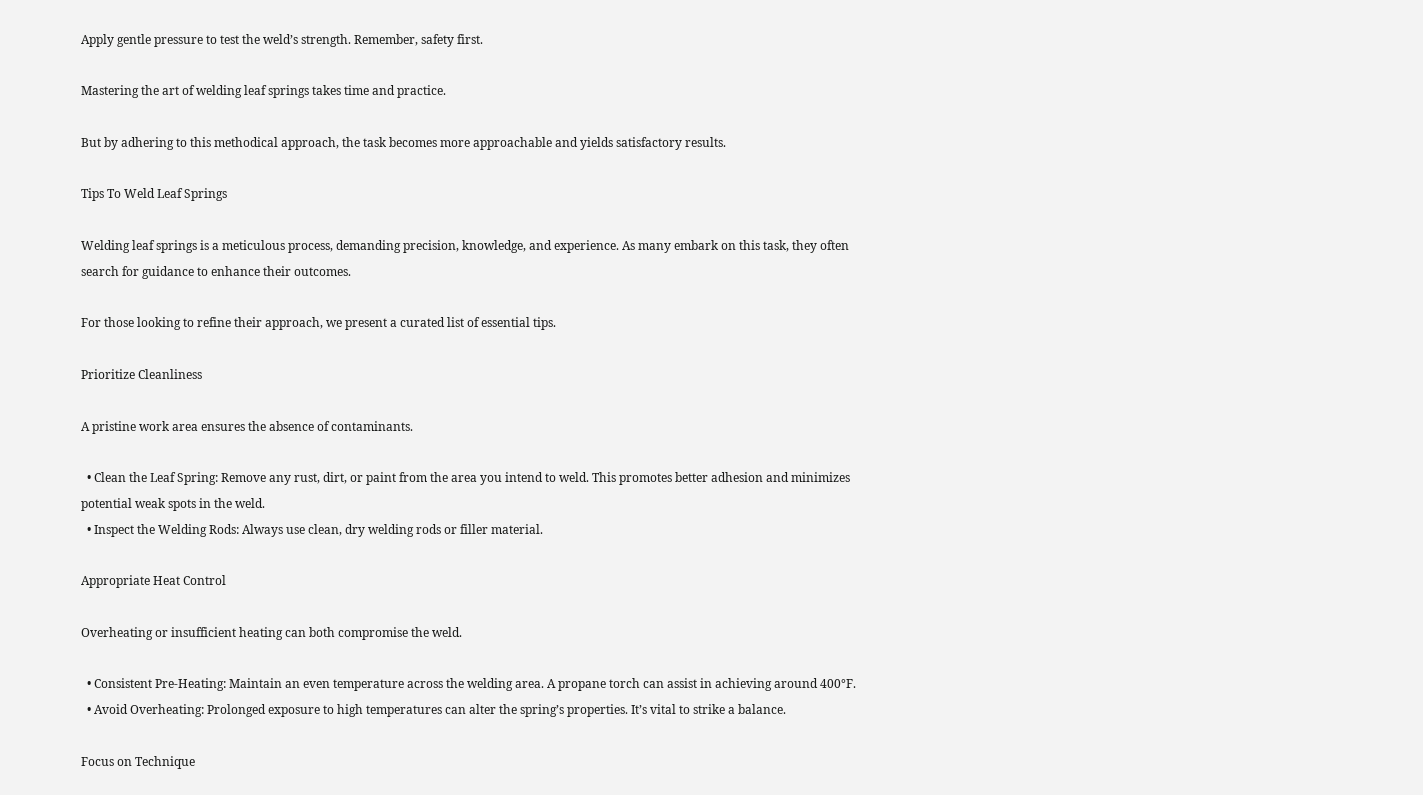Apply gentle pressure to test the weld’s strength. Remember, safety first.

Mastering the art of welding leaf springs takes time and practice.

But by adhering to this methodical approach, the task becomes more approachable and yields satisfactory results.

Tips To Weld Leaf Springs

Welding leaf springs is a meticulous process, demanding precision, knowledge, and experience. As many embark on this task, they often search for guidance to enhance their outcomes.

For those looking to refine their approach, we present a curated list of essential tips.

Prioritize Cleanliness

A pristine work area ensures the absence of contaminants.

  • Clean the Leaf Spring: Remove any rust, dirt, or paint from the area you intend to weld. This promotes better adhesion and minimizes potential weak spots in the weld.
  • Inspect the Welding Rods: Always use clean, dry welding rods or filler material.

Appropriate Heat Control

Overheating or insufficient heating can both compromise the weld.

  • Consistent Pre-Heating: Maintain an even temperature across the welding area. A propane torch can assist in achieving around 400°F.
  • Avoid Overheating: Prolonged exposure to high temperatures can alter the spring’s properties. It’s vital to strike a balance.

Focus on Technique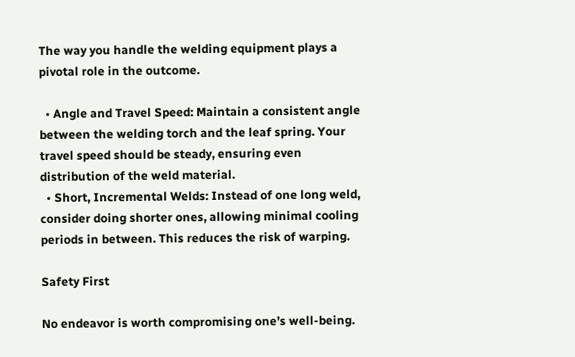The way you handle the welding equipment plays a pivotal role in the outcome.

  • Angle and Travel Speed: Maintain a consistent angle between the welding torch and the leaf spring. Your travel speed should be steady, ensuring even distribution of the weld material.
  • Short, Incremental Welds: Instead of one long weld, consider doing shorter ones, allowing minimal cooling periods in between. This reduces the risk of warping.

Safety First

No endeavor is worth compromising one’s well-being.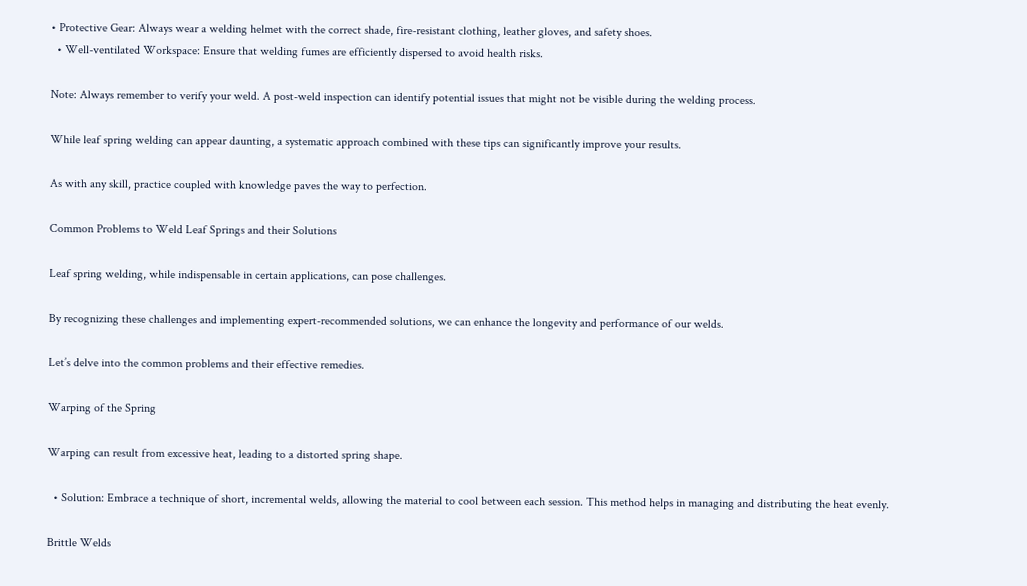• Protective Gear: Always wear a welding helmet with the correct shade, fire-resistant clothing, leather gloves, and safety shoes.
  • Well-ventilated Workspace: Ensure that welding fumes are efficiently dispersed to avoid health risks.

Note: Always remember to verify your weld. A post-weld inspection can identify potential issues that might not be visible during the welding process.

While leaf spring welding can appear daunting, a systematic approach combined with these tips can significantly improve your results.

As with any skill, practice coupled with knowledge paves the way to perfection.

Common Problems to Weld Leaf Springs and their Solutions

Leaf spring welding, while indispensable in certain applications, can pose challenges.

By recognizing these challenges and implementing expert-recommended solutions, we can enhance the longevity and performance of our welds.

Let’s delve into the common problems and their effective remedies.

Warping of the Spring

Warping can result from excessive heat, leading to a distorted spring shape.

  • Solution: Embrace a technique of short, incremental welds, allowing the material to cool between each session. This method helps in managing and distributing the heat evenly.

Brittle Welds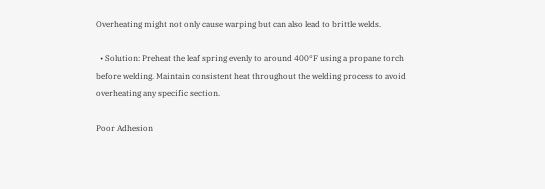Overheating might not only cause warping but can also lead to brittle welds.

  • Solution: Preheat the leaf spring evenly to around 400°F using a propane torch before welding. Maintain consistent heat throughout the welding process to avoid overheating any specific section.

Poor Adhesion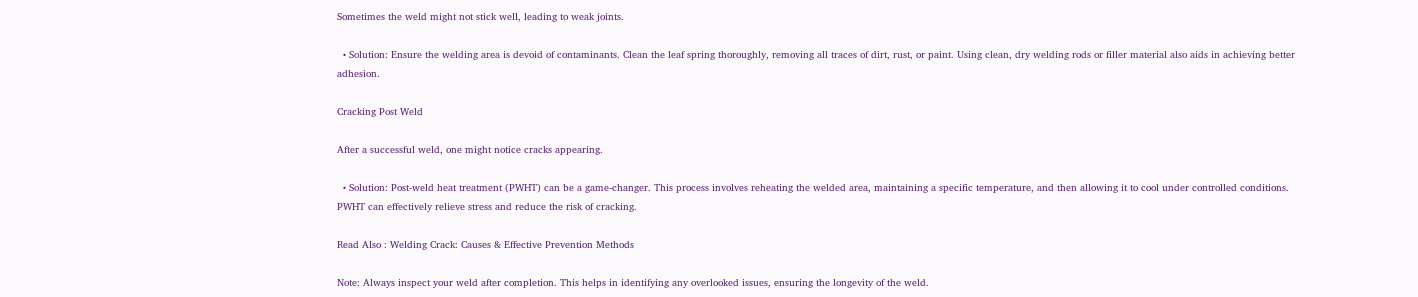Sometimes the weld might not stick well, leading to weak joints.

  • Solution: Ensure the welding area is devoid of contaminants. Clean the leaf spring thoroughly, removing all traces of dirt, rust, or paint. Using clean, dry welding rods or filler material also aids in achieving better adhesion.

Cracking Post Weld

After a successful weld, one might notice cracks appearing.

  • Solution: Post-weld heat treatment (PWHT) can be a game-changer. This process involves reheating the welded area, maintaining a specific temperature, and then allowing it to cool under controlled conditions. PWHT can effectively relieve stress and reduce the risk of cracking.

Read Also : Welding Crack: Causes & Effective Prevention Methods

Note: Always inspect your weld after completion. This helps in identifying any overlooked issues, ensuring the longevity of the weld.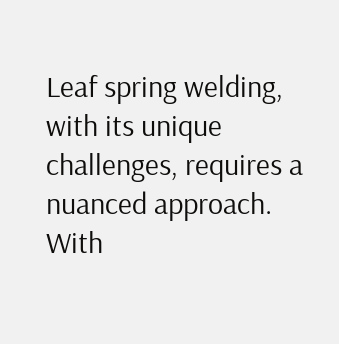Leaf spring welding, with its unique challenges, requires a nuanced approach. With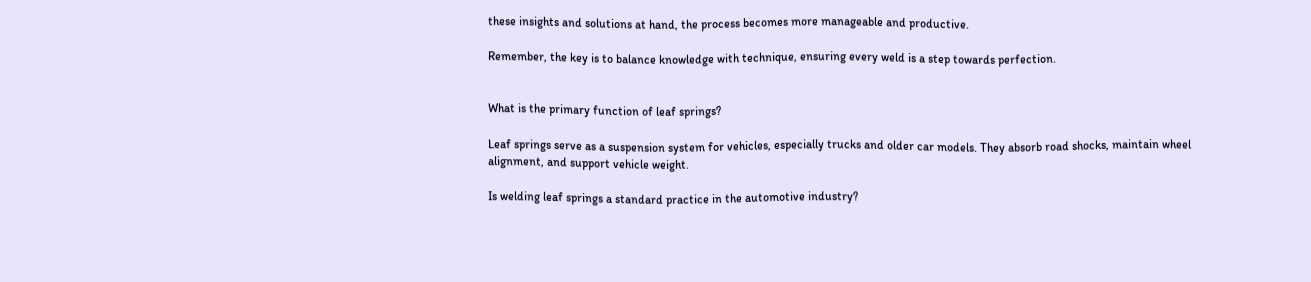these insights and solutions at hand, the process becomes more manageable and productive.

Remember, the key is to balance knowledge with technique, ensuring every weld is a step towards perfection.


What is the primary function of leaf springs?

Leaf springs serve as a suspension system for vehicles, especially trucks and older car models. They absorb road shocks, maintain wheel alignment, and support vehicle weight.

Is welding leaf springs a standard practice in the automotive industry?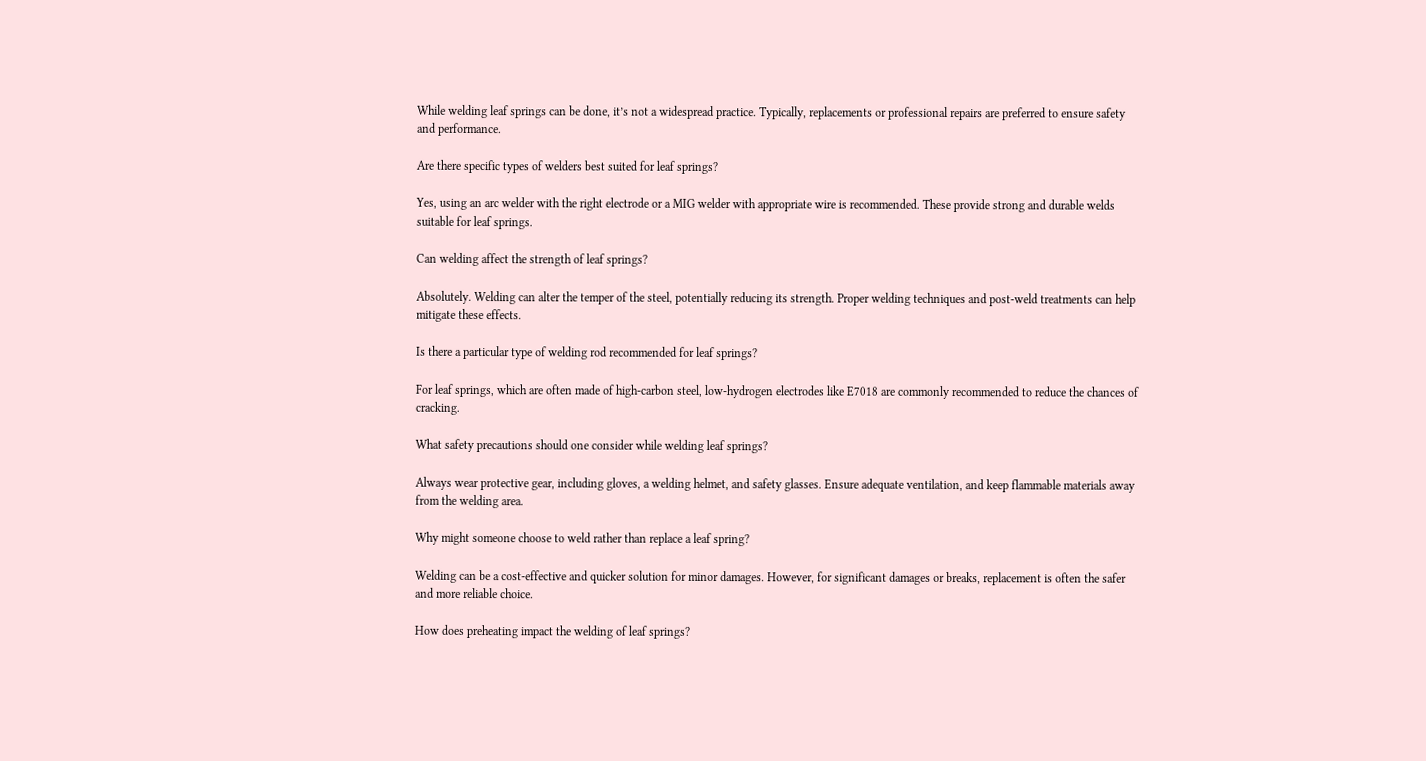While welding leaf springs can be done, it’s not a widespread practice. Typically, replacements or professional repairs are preferred to ensure safety and performance.

Are there specific types of welders best suited for leaf springs?

Yes, using an arc welder with the right electrode or a MIG welder with appropriate wire is recommended. These provide strong and durable welds suitable for leaf springs.

Can welding affect the strength of leaf springs?

Absolutely. Welding can alter the temper of the steel, potentially reducing its strength. Proper welding techniques and post-weld treatments can help mitigate these effects.

Is there a particular type of welding rod recommended for leaf springs?

For leaf springs, which are often made of high-carbon steel, low-hydrogen electrodes like E7018 are commonly recommended to reduce the chances of cracking.

What safety precautions should one consider while welding leaf springs?

Always wear protective gear, including gloves, a welding helmet, and safety glasses. Ensure adequate ventilation, and keep flammable materials away from the welding area.

Why might someone choose to weld rather than replace a leaf spring?

Welding can be a cost-effective and quicker solution for minor damages. However, for significant damages or breaks, replacement is often the safer and more reliable choice.

How does preheating impact the welding of leaf springs?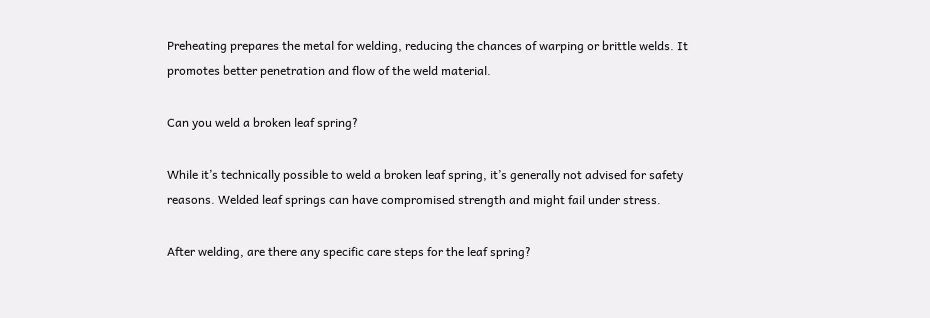Preheating prepares the metal for welding, reducing the chances of warping or brittle welds. It promotes better penetration and flow of the weld material.

Can you weld a broken leaf spring?

While it’s technically possible to weld a broken leaf spring, it’s generally not advised for safety reasons. Welded leaf springs can have compromised strength and might fail under stress.

After welding, are there any specific care steps for the leaf spring?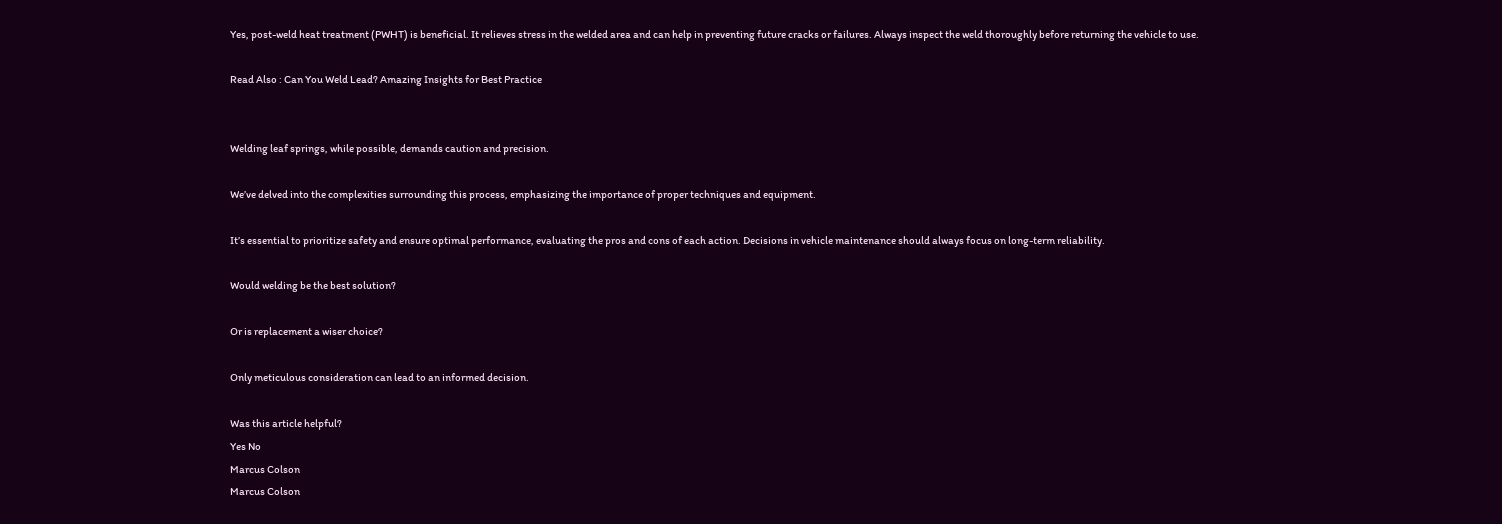Yes, post-weld heat treatment (PWHT) is beneficial. It relieves stress in the welded area and can help in preventing future cracks or failures. Always inspect the weld thoroughly before returning the vehicle to use.

Read Also : Can You Weld Lead? Amazing Insights for Best Practice


Welding leaf springs, while possible, demands caution and precision.

We’ve delved into the complexities surrounding this process, emphasizing the importance of proper techniques and equipment.

It’s essential to prioritize safety and ensure optimal performance, evaluating the pros and cons of each action. Decisions in vehicle maintenance should always focus on long-term reliability.

Would welding be the best solution?

Or is replacement a wiser choice?

Only meticulous consideration can lead to an informed decision.

Was this article helpful?
Yes No
Marcus Colson
Marcus Colson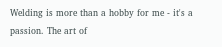Welding is more than a hobby for me - it's a passion. The art of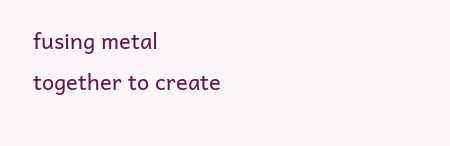fusing metal together to create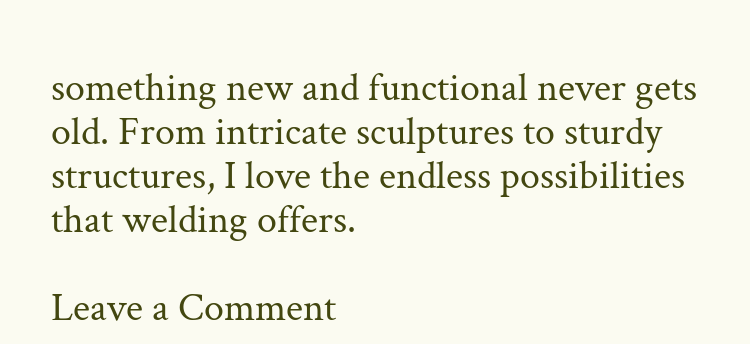something new and functional never gets old. From intricate sculptures to sturdy structures, I love the endless possibilities that welding offers.

Leave a Comment